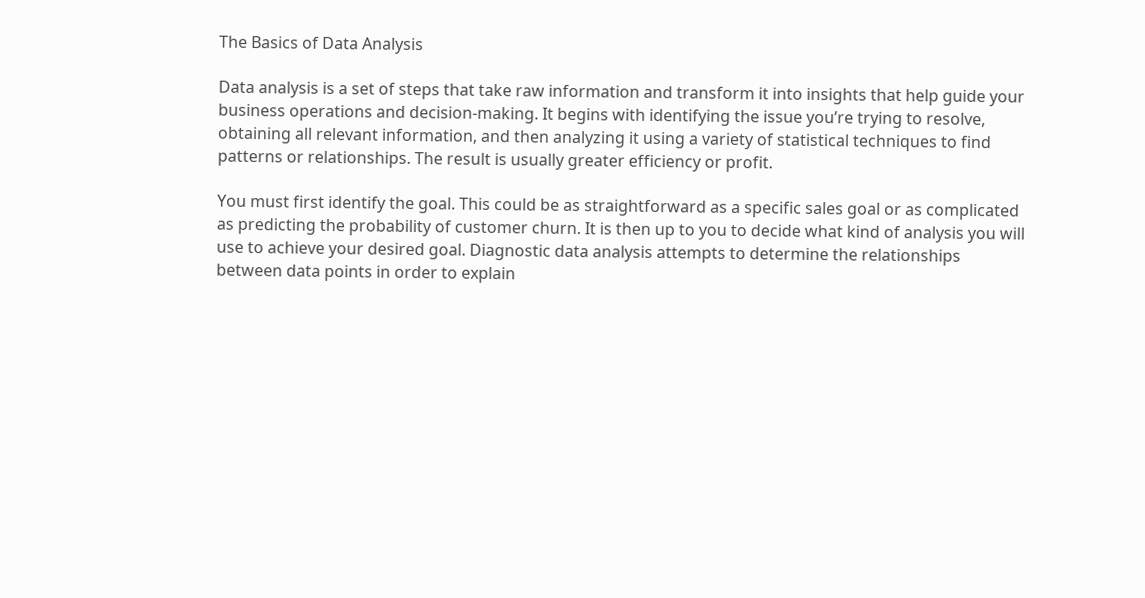The Basics of Data Analysis

Data analysis is a set of steps that take raw information and transform it into insights that help guide your business operations and decision-making. It begins with identifying the issue you’re trying to resolve, obtaining all relevant information, and then analyzing it using a variety of statistical techniques to find patterns or relationships. The result is usually greater efficiency or profit.

You must first identify the goal. This could be as straightforward as a specific sales goal or as complicated as predicting the probability of customer churn. It is then up to you to decide what kind of analysis you will use to achieve your desired goal. Diagnostic data analysis attempts to determine the relationships between data points in order to explain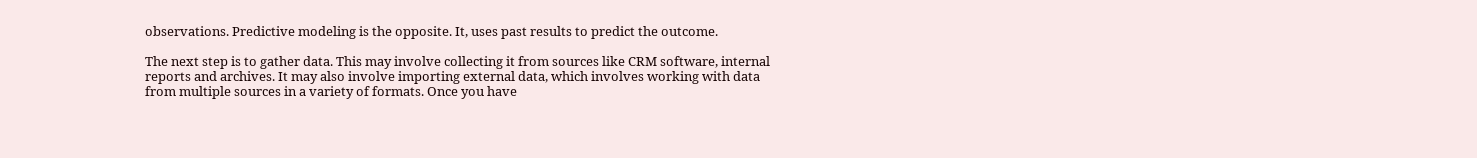observations. Predictive modeling is the opposite. It, uses past results to predict the outcome.

The next step is to gather data. This may involve collecting it from sources like CRM software, internal reports and archives. It may also involve importing external data, which involves working with data from multiple sources in a variety of formats. Once you have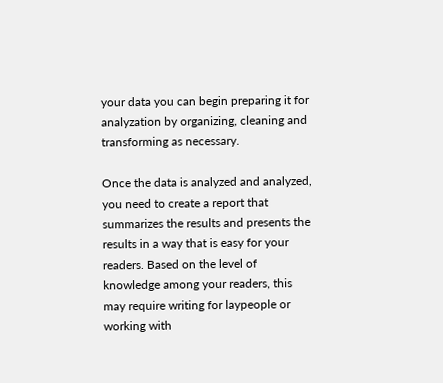your data you can begin preparing it for analyzation by organizing, cleaning and transforming as necessary.

Once the data is analyzed and analyzed, you need to create a report that summarizes the results and presents the results in a way that is easy for your readers. Based on the level of knowledge among your readers, this may require writing for laypeople or working with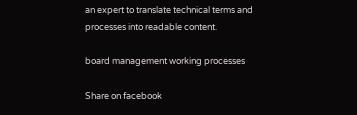an expert to translate technical terms and processes into readable content.

board management working processes

Share on facebook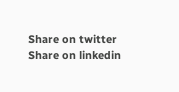Share on twitter
Share on linkedin